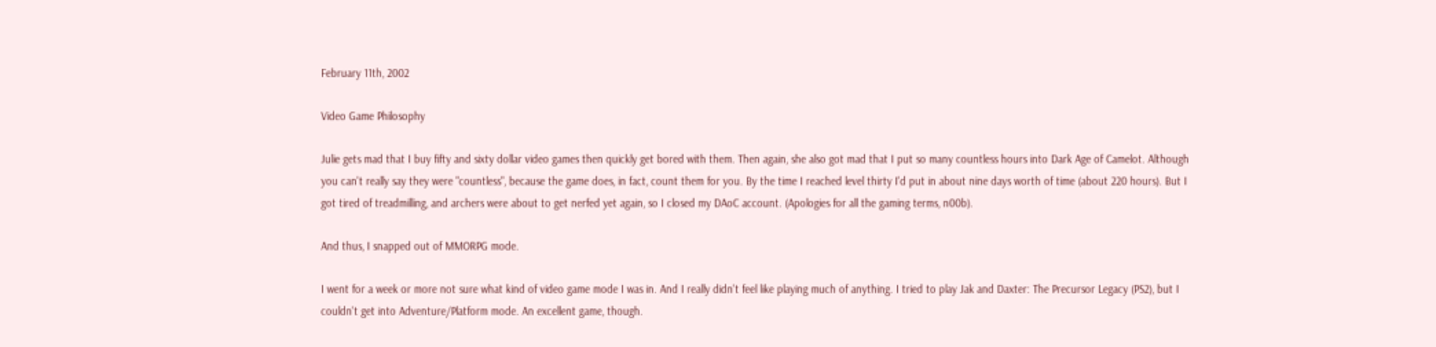February 11th, 2002

Video Game Philosophy

Julie gets mad that I buy fifty and sixty dollar video games then quickly get bored with them. Then again, she also got mad that I put so many countless hours into Dark Age of Camelot. Although you can't really say they were "countless", because the game does, in fact, count them for you. By the time I reached level thirty I'd put in about nine days worth of time (about 220 hours). But I got tired of treadmilling, and archers were about to get nerfed yet again, so I closed my DAoC account. (Apologies for all the gaming terms, n00b).

And thus, I snapped out of MMORPG mode.

I went for a week or more not sure what kind of video game mode I was in. And I really didn't feel like playing much of anything. I tried to play Jak and Daxter: The Precursor Legacy (PS2), but I couldn't get into Adventure/Platform mode. An excellent game, though.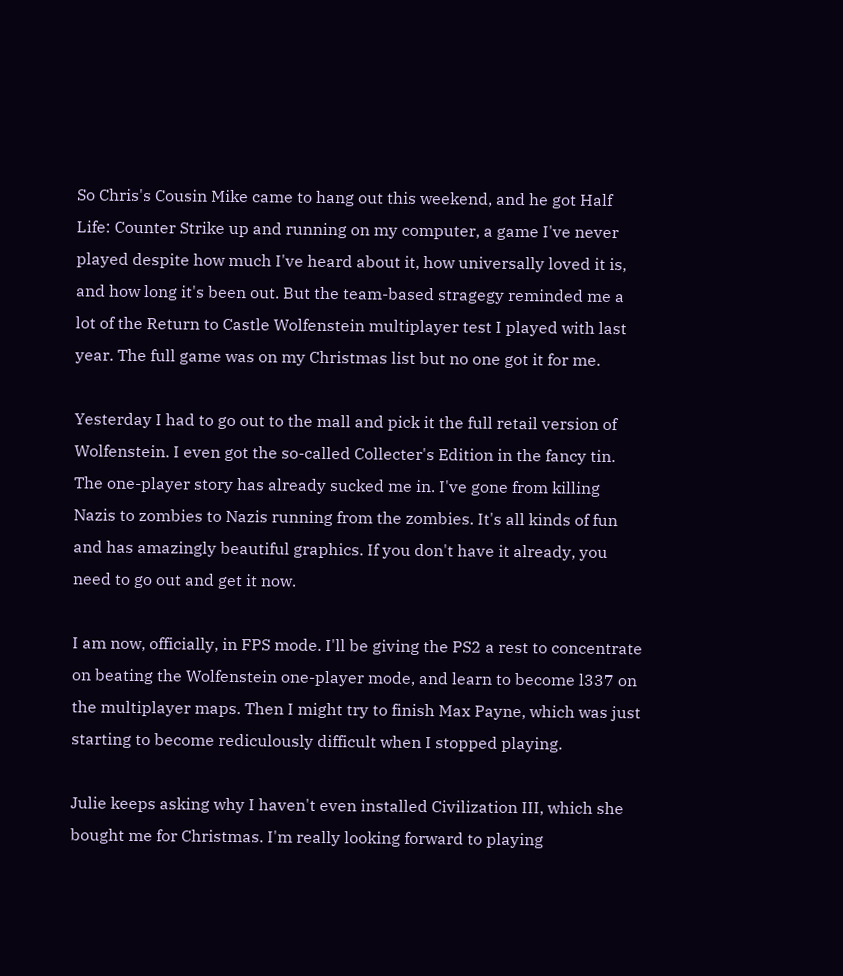So Chris's Cousin Mike came to hang out this weekend, and he got Half Life: Counter Strike up and running on my computer, a game I've never played despite how much I've heard about it, how universally loved it is, and how long it's been out. But the team-based stragegy reminded me a lot of the Return to Castle Wolfenstein multiplayer test I played with last year. The full game was on my Christmas list but no one got it for me.

Yesterday I had to go out to the mall and pick it the full retail version of Wolfenstein. I even got the so-called Collecter's Edition in the fancy tin. The one-player story has already sucked me in. I've gone from killing Nazis to zombies to Nazis running from the zombies. It's all kinds of fun and has amazingly beautiful graphics. If you don't have it already, you need to go out and get it now.

I am now, officially, in FPS mode. I'll be giving the PS2 a rest to concentrate on beating the Wolfenstein one-player mode, and learn to become l337 on the multiplayer maps. Then I might try to finish Max Payne, which was just starting to become rediculously difficult when I stopped playing.

Julie keeps asking why I haven't even installed Civilization III, which she bought me for Christmas. I'm really looking forward to playing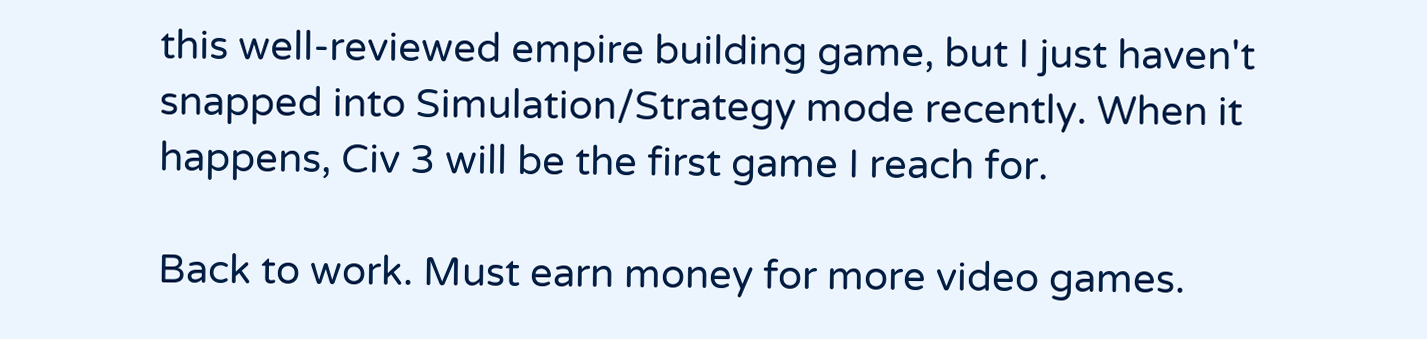this well-reviewed empire building game, but I just haven't snapped into Simulation/Strategy mode recently. When it happens, Civ 3 will be the first game I reach for.

Back to work. Must earn money for more video games.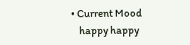• Current Mood
    happy happy